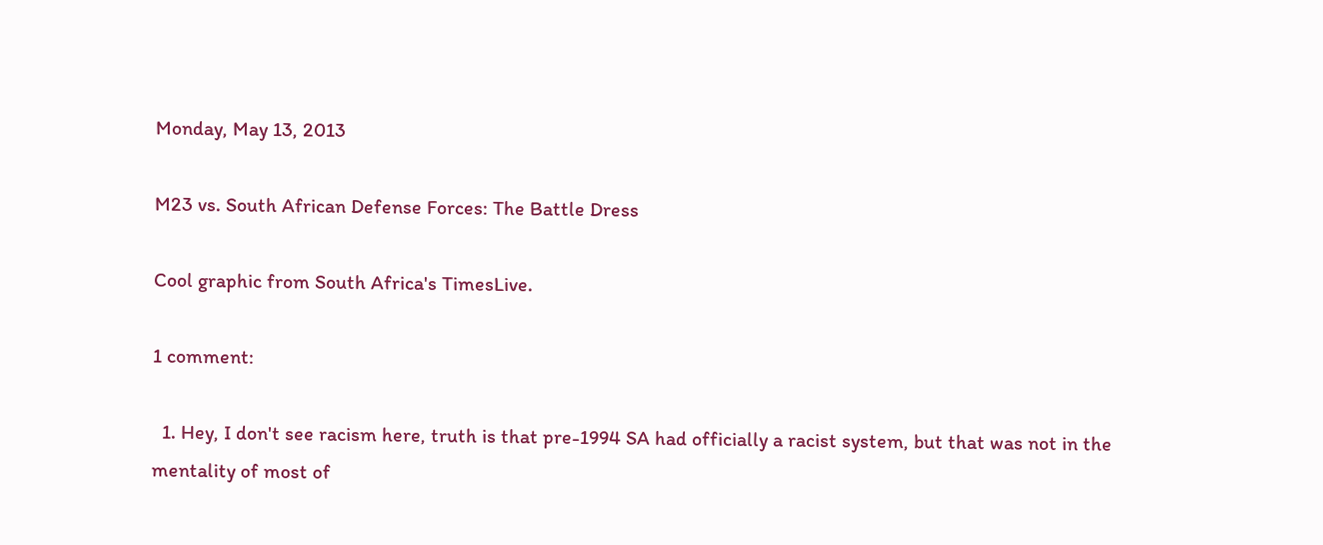Monday, May 13, 2013

M23 vs. South African Defense Forces: The Battle Dress

Cool graphic from South Africa's TimesLive.

1 comment:

  1. Hey, I don't see racism here, truth is that pre-1994 SA had officially a racist system, but that was not in the mentality of most of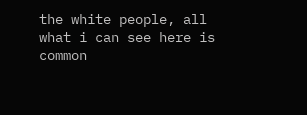the white people, all what i can see here is common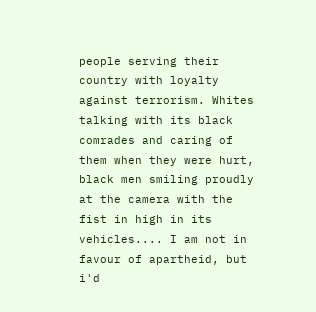people serving their country with loyalty against terrorism. Whites talking with its black comrades and caring of them when they were hurt, black men smiling proudly at the camera with the fist in high in its vehicles.... I am not in favour of apartheid, but i'd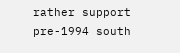rather support pre-1994 south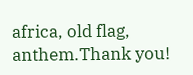africa, old flag, anthem.Thank you!